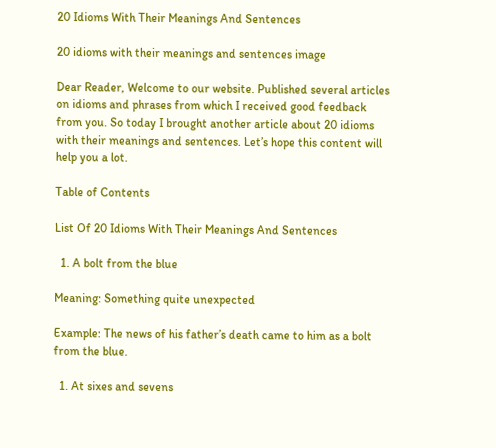20 Idioms With Their Meanings And Sentences

20 idioms with their meanings and sentences image

Dear Reader, Welcome to our website. Published several articles on idioms and phrases from which I received good feedback from you. So today I brought another article about 20 idioms with their meanings and sentences. Let’s hope this content will help you a lot.

Table of Contents

List Of 20 Idioms With Their Meanings And Sentences

  1. A bolt from the blue

Meaning: Something quite unexpected

Example: The news of his father’s death came to him as a bolt from the blue.

  1. At sixes and sevens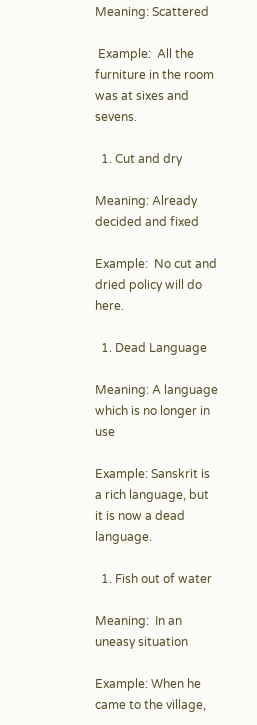Meaning: Scattered

 Example:  All the furniture in the room was at sixes and sevens.

  1. Cut and dry

Meaning: Already decided and fixed

Example:  No cut and dried policy will do here.

  1. Dead Language

Meaning: A language which is no longer in use

Example: Sanskrit is a rich language, but it is now a dead language.

  1. Fish out of water

Meaning:  In an uneasy situation

Example: When he came to the village,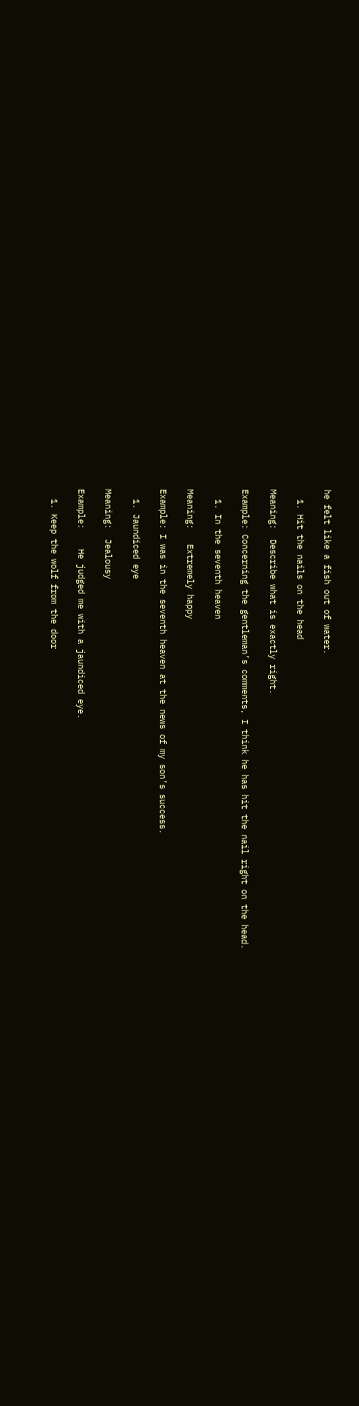he felt like a fish out of water.

  1. Hit the nails on the head

Meaning:  Describe what is exactly right.

Example: Concerning the gentleman’s comments, I think he has hit the nail right on the head.

  1. In the seventh heaven

Meaning:   Extremely happy

Example: I was in the seventh heaven at the news of my son’s success.

  1. Jaundiced eye

Meaning:  Jealousy

Example:    He judged me with a jaundiced eye.

  1. Keep the wolf from the door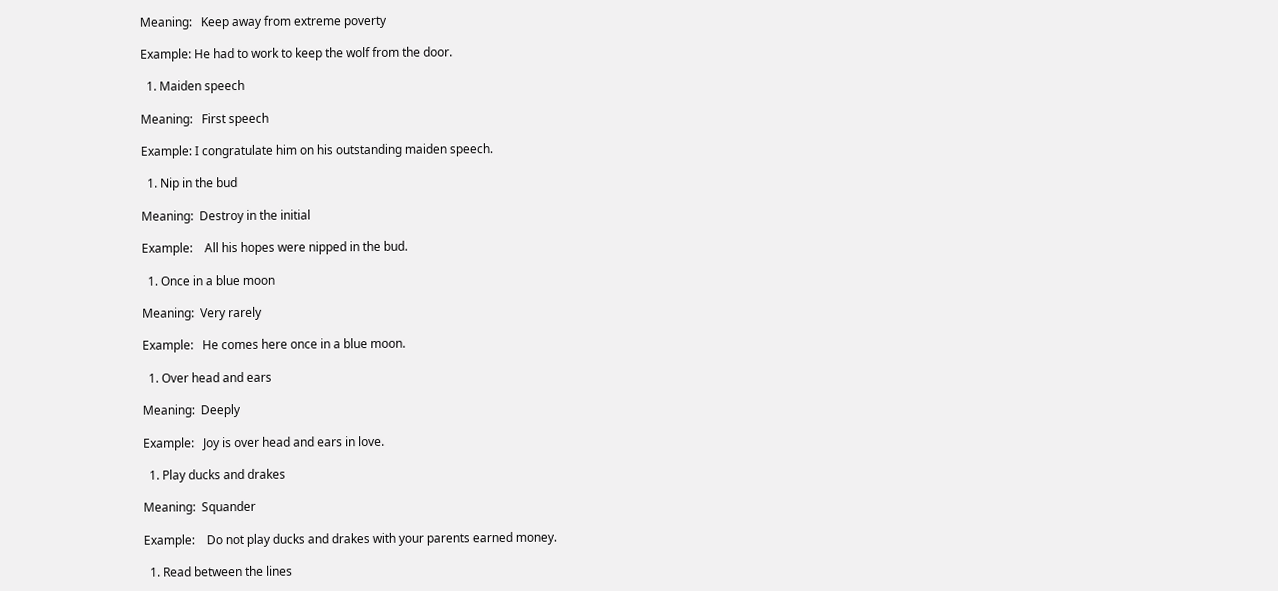Meaning:   Keep away from extreme poverty

Example: He had to work to keep the wolf from the door.

  1. Maiden speech

Meaning:   First speech

Example: I congratulate him on his outstanding maiden speech.

  1. Nip in the bud

Meaning:  Destroy in the initial

Example:    All his hopes were nipped in the bud.

  1. Once in a blue moon

Meaning:  Very rarely

Example:   He comes here once in a blue moon.

  1. Over head and ears

Meaning:  Deeply

Example:   Joy is over head and ears in love.

  1. Play ducks and drakes

Meaning:  Squander

Example:    Do not play ducks and drakes with your parents earned money.

  1. Read between the lines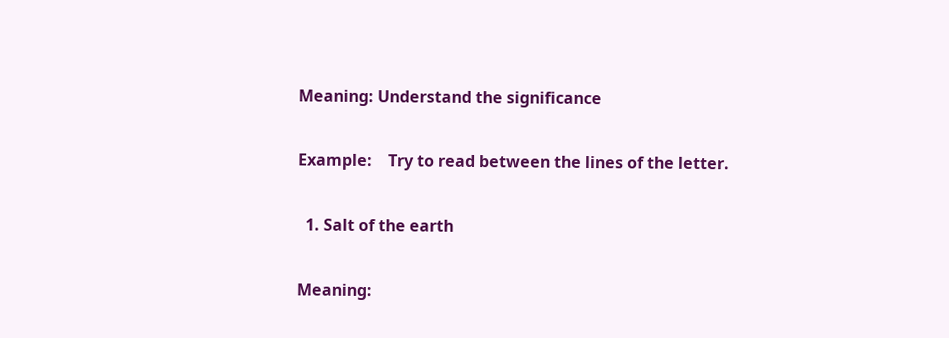Meaning: Understand the significance

Example:    Try to read between the lines of the letter.

  1. Salt of the earth

Meaning: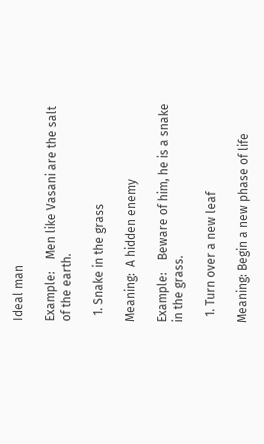Ideal man

Example:    Men like Vasani are the salt of the earth.

  1. Snake in the grass

Meaning:  A hidden enemy

Example:    Beware of him, he is a snake in the grass.

  1. Turn over a new leaf

Meaning: Begin a new phase of life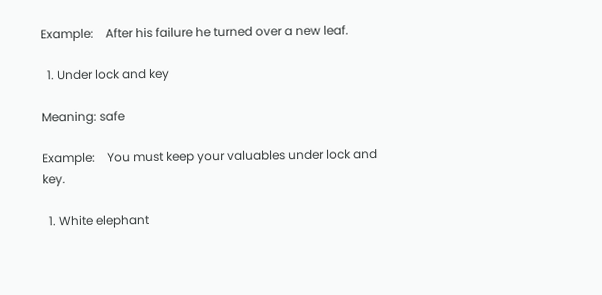Example:    After his failure he turned over a new leaf.

  1. Under lock and key

Meaning: safe

Example:    You must keep your valuables under lock and key.

  1. White elephant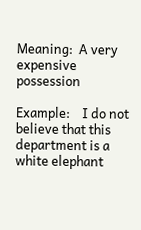Meaning:  A very expensive possession

Example:    I do not believe that this department is a white elephant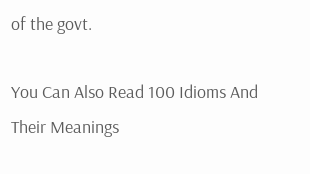of the govt.

You Can Also Read 100 Idioms And Their Meanings